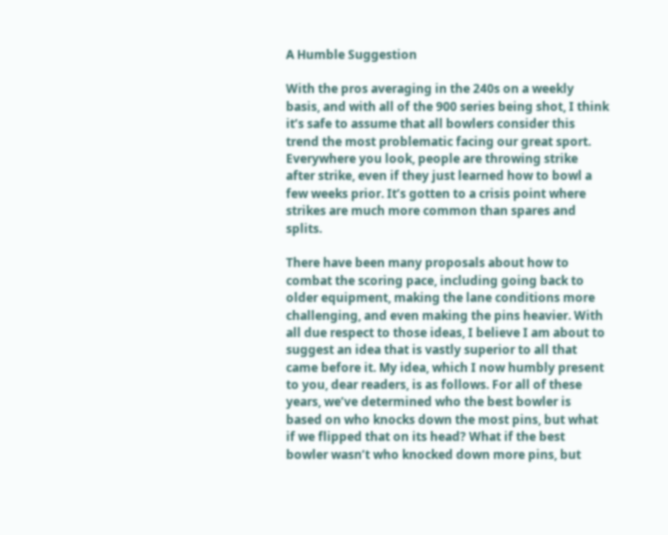A Humble Suggestion

With the pros averaging in the 240s on a weekly basis, and with all of the 900 series being shot, I think it’s safe to assume that all bowlers consider this trend the most problematic facing our great sport. Everywhere you look, people are throwing strike after strike, even if they just learned how to bowl a few weeks prior. It’s gotten to a crisis point where strikes are much more common than spares and splits.

There have been many proposals about how to combat the scoring pace, including going back to older equipment, making the lane conditions more challenging, and even making the pins heavier. With all due respect to those ideas, I believe I am about to suggest an idea that is vastly superior to all that came before it. My idea, which I now humbly present to you, dear readers, is as follows. For all of these years, we’ve determined who the best bowler is based on who knocks down the most pins, but what if we flipped that on its head? What if the best bowler wasn’t who knocked down more pins, but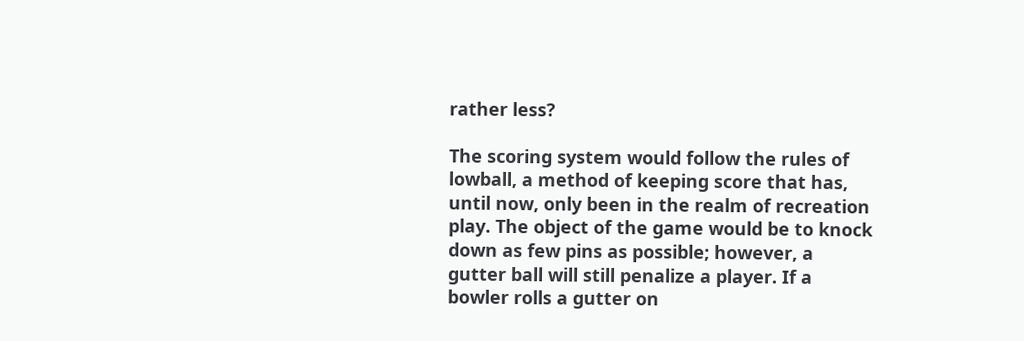rather less?

The scoring system would follow the rules of lowball, a method of keeping score that has, until now, only been in the realm of recreation play. The object of the game would be to knock down as few pins as possible; however, a gutter ball will still penalize a player. If a bowler rolls a gutter on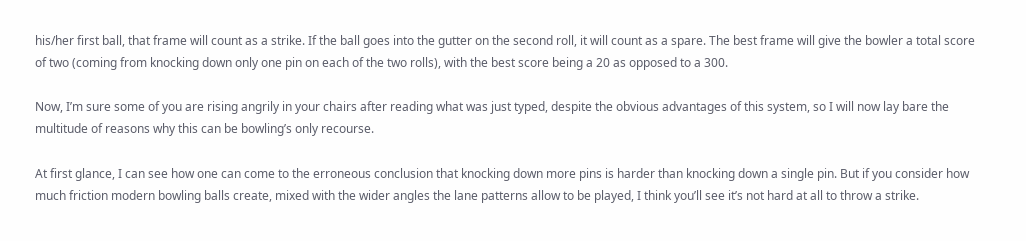his/her first ball, that frame will count as a strike. If the ball goes into the gutter on the second roll, it will count as a spare. The best frame will give the bowler a total score of two (coming from knocking down only one pin on each of the two rolls), with the best score being a 20 as opposed to a 300.

Now, I’m sure some of you are rising angrily in your chairs after reading what was just typed, despite the obvious advantages of this system, so I will now lay bare the multitude of reasons why this can be bowling’s only recourse.

At first glance, I can see how one can come to the erroneous conclusion that knocking down more pins is harder than knocking down a single pin. But if you consider how much friction modern bowling balls create, mixed with the wider angles the lane patterns allow to be played, I think you’ll see it’s not hard at all to throw a strike.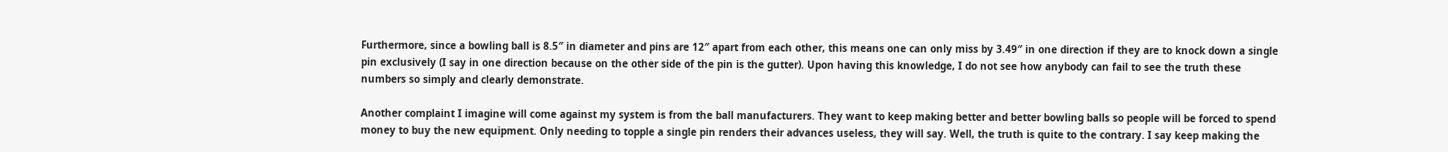Furthermore, since a bowling ball is 8.5″ in diameter and pins are 12″ apart from each other, this means one can only miss by 3.49″ in one direction if they are to knock down a single pin exclusively (I say in one direction because on the other side of the pin is the gutter). Upon having this knowledge, I do not see how anybody can fail to see the truth these numbers so simply and clearly demonstrate.

Another complaint I imagine will come against my system is from the ball manufacturers. They want to keep making better and better bowling balls so people will be forced to spend money to buy the new equipment. Only needing to topple a single pin renders their advances useless, they will say. Well, the truth is quite to the contrary. I say keep making the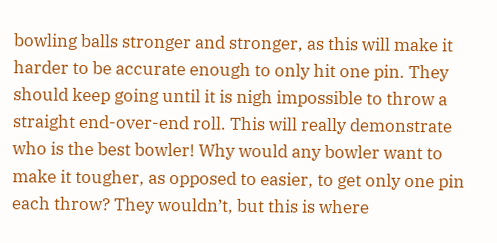bowling balls stronger and stronger, as this will make it harder to be accurate enough to only hit one pin. They should keep going until it is nigh impossible to throw a straight end-over-end roll. This will really demonstrate who is the best bowler! Why would any bowler want to make it tougher, as opposed to easier, to get only one pin each throw? They wouldn’t, but this is where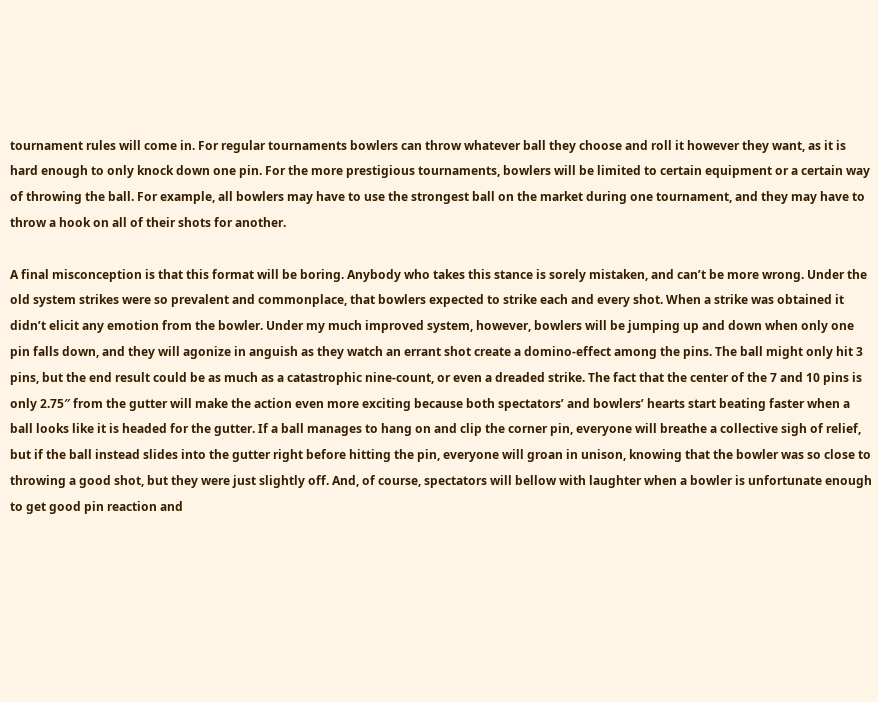tournament rules will come in. For regular tournaments bowlers can throw whatever ball they choose and roll it however they want, as it is hard enough to only knock down one pin. For the more prestigious tournaments, bowlers will be limited to certain equipment or a certain way of throwing the ball. For example, all bowlers may have to use the strongest ball on the market during one tournament, and they may have to throw a hook on all of their shots for another.

A final misconception is that this format will be boring. Anybody who takes this stance is sorely mistaken, and can’t be more wrong. Under the old system strikes were so prevalent and commonplace, that bowlers expected to strike each and every shot. When a strike was obtained it didn’t elicit any emotion from the bowler. Under my much improved system, however, bowlers will be jumping up and down when only one pin falls down, and they will agonize in anguish as they watch an errant shot create a domino-effect among the pins. The ball might only hit 3 pins, but the end result could be as much as a catastrophic nine-count, or even a dreaded strike. The fact that the center of the 7 and 10 pins is only 2.75″ from the gutter will make the action even more exciting because both spectators’ and bowlers’ hearts start beating faster when a ball looks like it is headed for the gutter. If a ball manages to hang on and clip the corner pin, everyone will breathe a collective sigh of relief, but if the ball instead slides into the gutter right before hitting the pin, everyone will groan in unison, knowing that the bowler was so close to throwing a good shot, but they were just slightly off. And, of course, spectators will bellow with laughter when a bowler is unfortunate enough to get good pin reaction and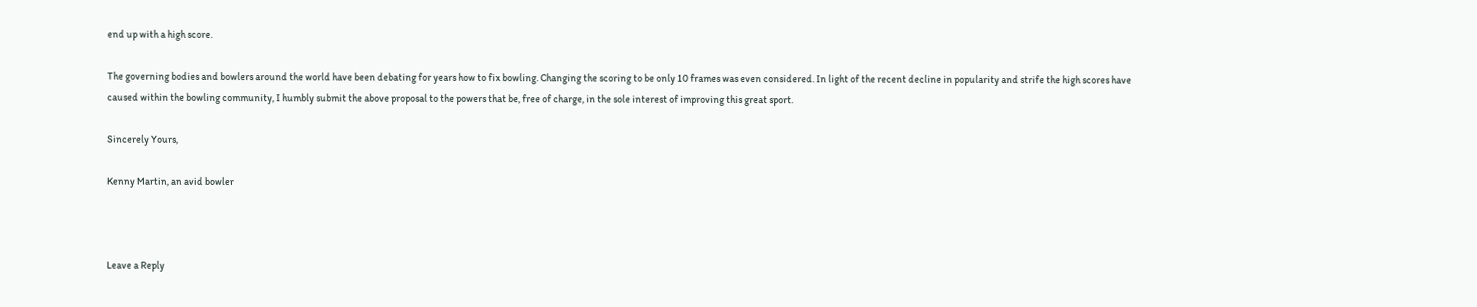end up with a high score.

The governing bodies and bowlers around the world have been debating for years how to fix bowling. Changing the scoring to be only 10 frames was even considered. In light of the recent decline in popularity and strife the high scores have caused within the bowling community, I humbly submit the above proposal to the powers that be, free of charge, in the sole interest of improving this great sport.

Sincerely Yours,

Kenny Martin, an avid bowler



Leave a Reply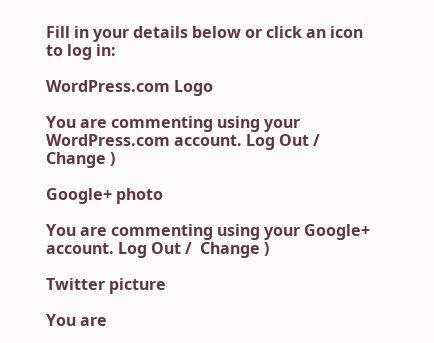Fill in your details below or click an icon to log in:

WordPress.com Logo

You are commenting using your WordPress.com account. Log Out /  Change )

Google+ photo

You are commenting using your Google+ account. Log Out /  Change )

Twitter picture

You are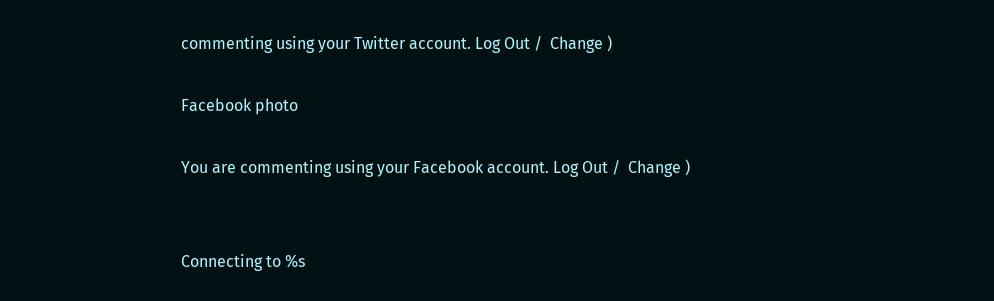commenting using your Twitter account. Log Out /  Change )

Facebook photo

You are commenting using your Facebook account. Log Out /  Change )


Connecting to %s